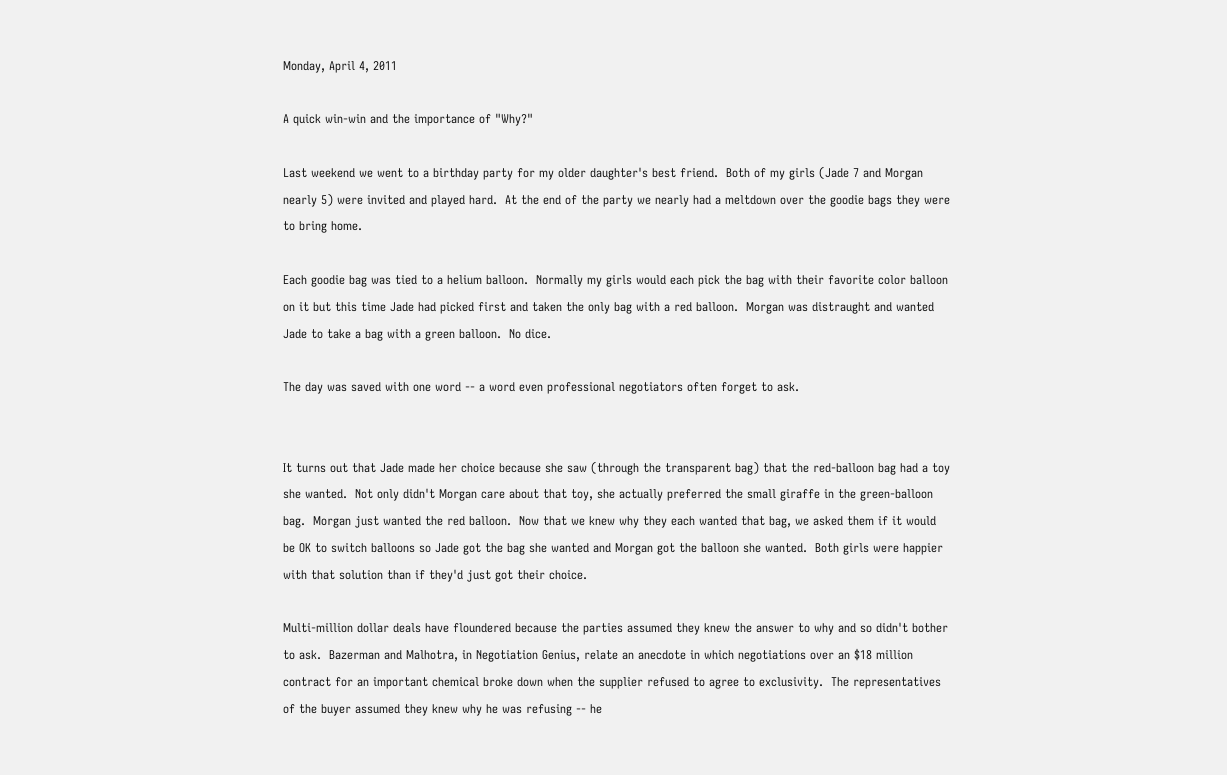Monday, April 4, 2011

A quick win-win and the importance of "Why?"

Last weekend we went to a birthday party for my older daughter's best friend.  Both of my girls (Jade 7 and Morgan nearly 5) were invited and played hard.  At the end of the party we nearly had a meltdown over the goodie bags they were to bring home.

Each goodie bag was tied to a helium balloon.  Normally my girls would each pick the bag with their favorite color balloon on it but this time Jade had picked first and taken the only bag with a red balloon.  Morgan was distraught and wanted Jade to take a bag with a green balloon.  No dice.

The day was saved with one word -- a word even professional negotiators often forget to ask.


It turns out that Jade made her choice because she saw (through the transparent bag) that the red-balloon bag had a toy she wanted.  Not only didn't Morgan care about that toy, she actually preferred the small giraffe in the green-balloon bag.  Morgan just wanted the red balloon.  Now that we knew why they each wanted that bag, we asked them if it would be OK to switch balloons so Jade got the bag she wanted and Morgan got the balloon she wanted.  Both girls were happier with that solution than if they'd just got their choice.

Multi-million dollar deals have floundered because the parties assumed they knew the answer to why and so didn't bother to ask.  Bazerman and Malhotra, in Negotiation Genius, relate an anecdote in which negotiations over an $18 million contract for an important chemical broke down when the supplier refused to agree to exclusivity.  The representatives of the buyer assumed they knew why he was refusing -- he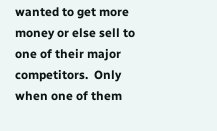wanted to get more money or else sell to one of their major competitors.  Only when one of them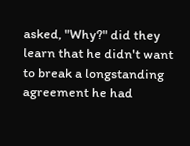asked, "Why?" did they learn that he didn't want to break a longstanding agreement he had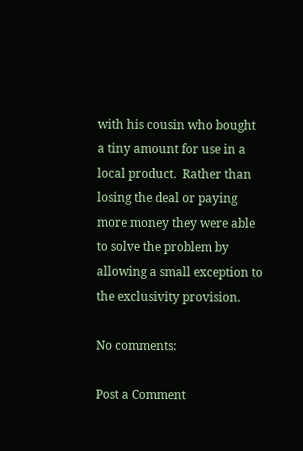with his cousin who bought a tiny amount for use in a local product.  Rather than losing the deal or paying more money they were able to solve the problem by allowing a small exception to the exclusivity provision.

No comments:

Post a Comment